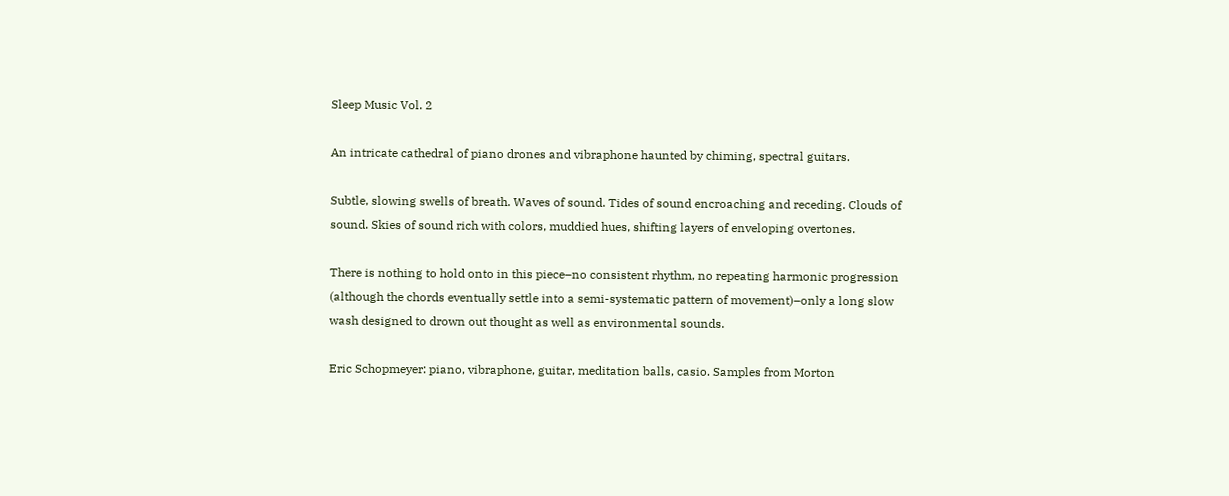Sleep Music Vol. 2

An intricate cathedral of piano drones and vibraphone haunted by chiming, spectral guitars.

Subtle, slowing swells of breath. Waves of sound. Tides of sound encroaching and receding. Clouds of sound. Skies of sound rich with colors, muddied hues, shifting layers of enveloping overtones.

There is nothing to hold onto in this piece–no consistent rhythm, no repeating harmonic progression (although the chords eventually settle into a semi-systematic pattern of movement)–only a long slow wash designed to drown out thought as well as environmental sounds.

Eric Schopmeyer: piano, vibraphone, guitar, meditation balls, casio. Samples from Morton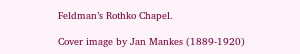Feldman’s Rothko Chapel.

Cover image by Jan Mankes (1889-1920)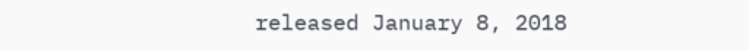released January 8, 2018